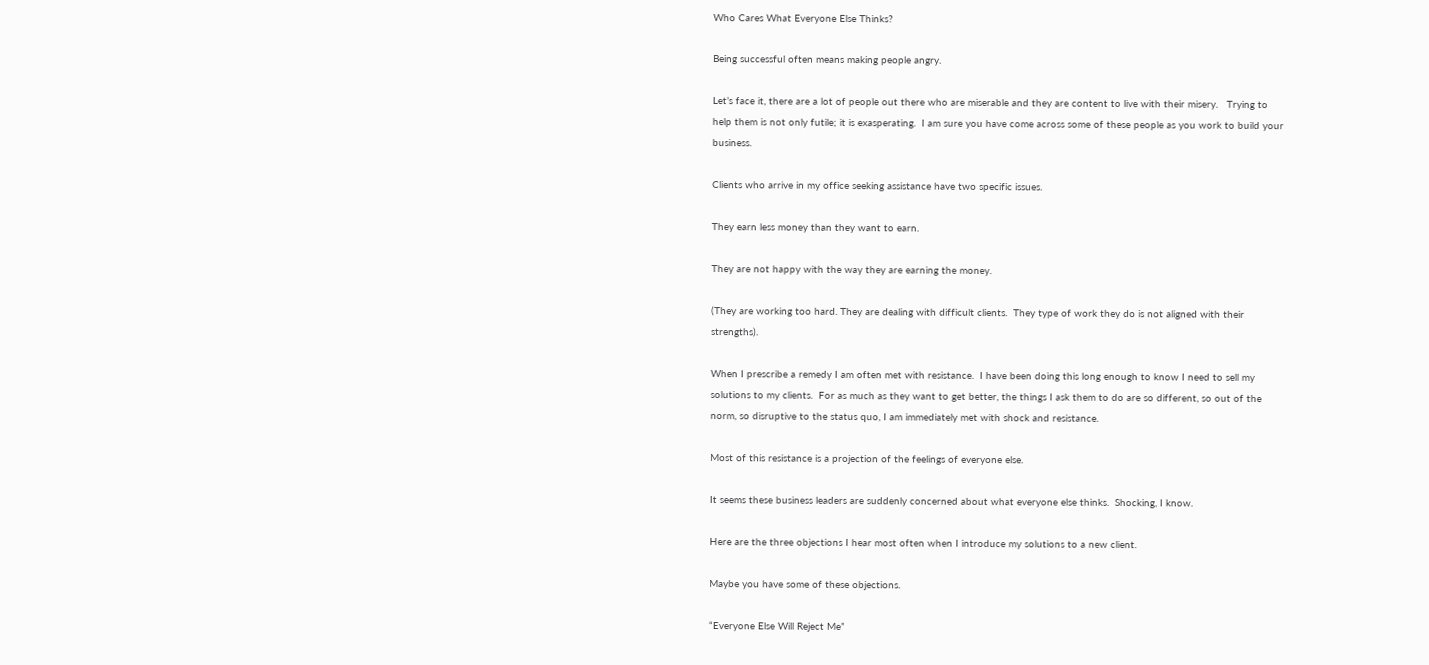Who Cares What Everyone Else Thinks?

Being successful often means making people angry.

Let’s face it, there are a lot of people out there who are miserable and they are content to live with their misery.   Trying to help them is not only futile; it is exasperating.  I am sure you have come across some of these people as you work to build your business.

Clients who arrive in my office seeking assistance have two specific issues.

They earn less money than they want to earn.

They are not happy with the way they are earning the money.

(They are working too hard. They are dealing with difficult clients.  They type of work they do is not aligned with their strengths).

When I prescribe a remedy I am often met with resistance.  I have been doing this long enough to know I need to sell my solutions to my clients.  For as much as they want to get better, the things I ask them to do are so different, so out of the norm, so disruptive to the status quo, I am immediately met with shock and resistance.

Most of this resistance is a projection of the feelings of everyone else.

It seems these business leaders are suddenly concerned about what everyone else thinks.  Shocking, I know.

Here are the three objections I hear most often when I introduce my solutions to a new client.

Maybe you have some of these objections.

“Everyone Else Will Reject Me”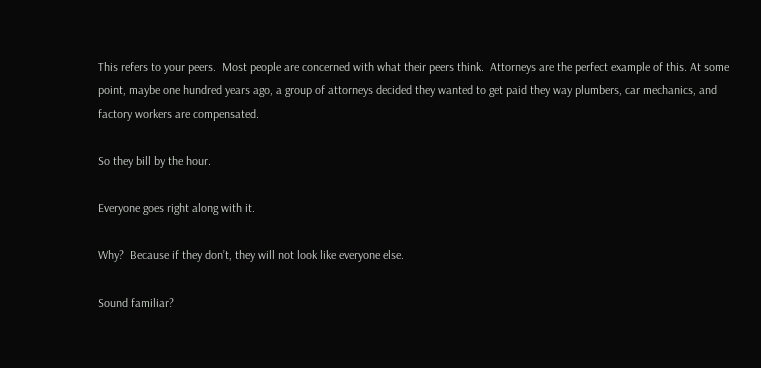This refers to your peers.  Most people are concerned with what their peers think.  Attorneys are the perfect example of this. At some point, maybe one hundred years ago, a group of attorneys decided they wanted to get paid they way plumbers, car mechanics, and factory workers are compensated.

So they bill by the hour.

Everyone goes right along with it.

Why?  Because if they don’t, they will not look like everyone else.

Sound familiar?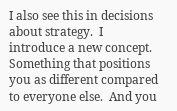I also see this in decisions about strategy.  I introduce a new concept. Something that positions you as different compared to everyone else.  And you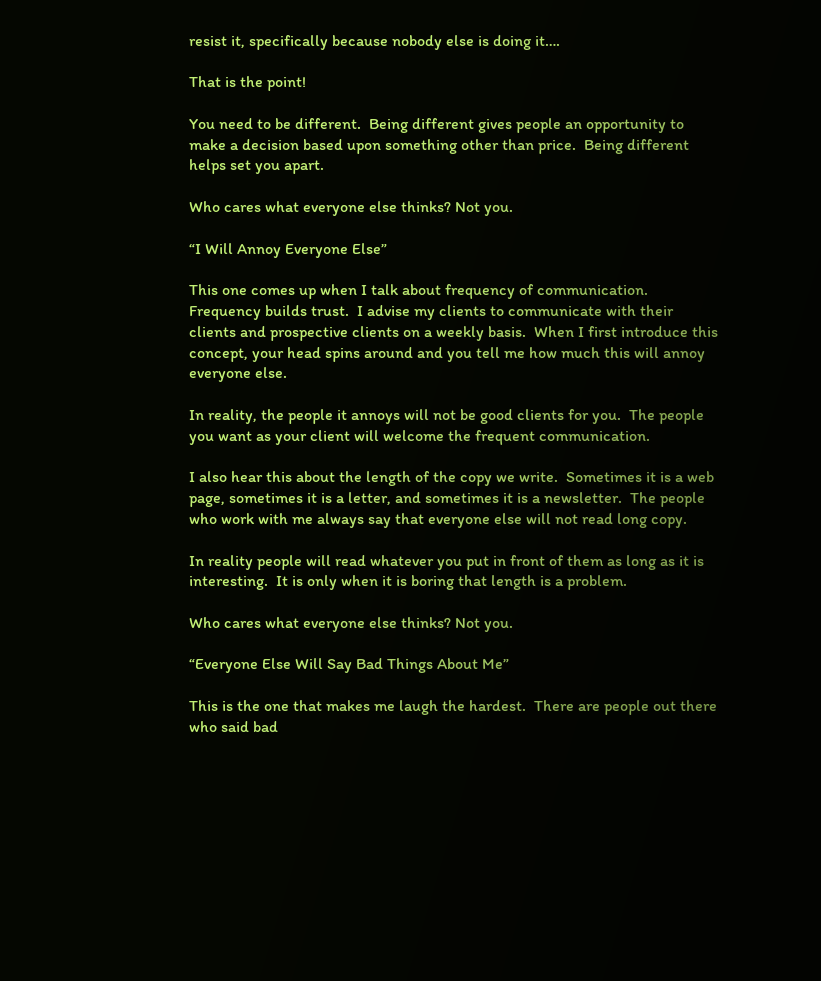resist it, specifically because nobody else is doing it….

That is the point!

You need to be different.  Being different gives people an opportunity to make a decision based upon something other than price.  Being different helps set you apart.

Who cares what everyone else thinks? Not you.

“I Will Annoy Everyone Else”

This one comes up when I talk about frequency of communication.  Frequency builds trust.  I advise my clients to communicate with their clients and prospective clients on a weekly basis.  When I first introduce this concept, your head spins around and you tell me how much this will annoy everyone else.

In reality, the people it annoys will not be good clients for you.  The people you want as your client will welcome the frequent communication.

I also hear this about the length of the copy we write.  Sometimes it is a web page, sometimes it is a letter, and sometimes it is a newsletter.  The people who work with me always say that everyone else will not read long copy.

In reality people will read whatever you put in front of them as long as it is interesting.  It is only when it is boring that length is a problem.

Who cares what everyone else thinks? Not you.

“Everyone Else Will Say Bad Things About Me”

This is the one that makes me laugh the hardest.  There are people out there who said bad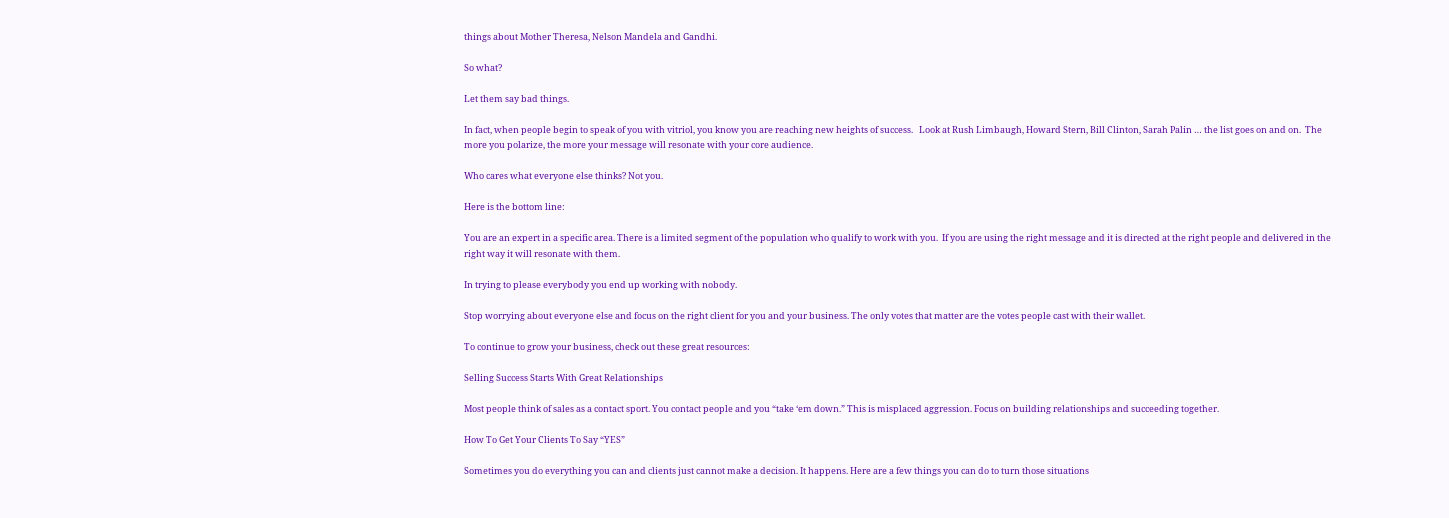things about Mother Theresa, Nelson Mandela and Gandhi.

So what?

Let them say bad things.

In fact, when people begin to speak of you with vitriol, you know you are reaching new heights of success.   Look at Rush Limbaugh, Howard Stern, Bill Clinton, Sarah Palin … the list goes on and on.  The more you polarize, the more your message will resonate with your core audience.

Who cares what everyone else thinks? Not you.

Here is the bottom line:

You are an expert in a specific area. There is a limited segment of the population who qualify to work with you.  If you are using the right message and it is directed at the right people and delivered in the right way it will resonate with them.

In trying to please everybody you end up working with nobody.

Stop worrying about everyone else and focus on the right client for you and your business. The only votes that matter are the votes people cast with their wallet.

To continue to grow your business, check out these great resources:

Selling Success Starts With Great Relationships

Most people think of sales as a contact sport. You contact people and you “take ‘em down.” This is misplaced aggression. Focus on building relationships and succeeding together.

How To Get Your Clients To Say “YES”

Sometimes you do everything you can and clients just cannot make a decision. It happens. Here are a few things you can do to turn those situations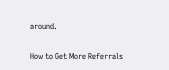around.

How to Get More Referrals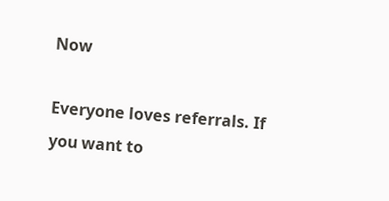Now

Everyone loves referrals. If you want to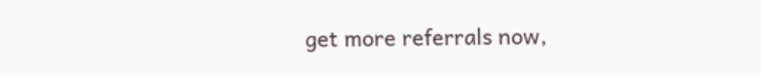get more referrals now,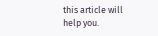this article will help you.